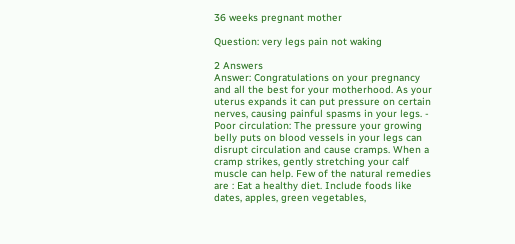36 weeks pregnant mother

Question: very legs pain not waking

2 Answers
Answer: Congratulations on your pregnancy and all the best for your motherhood. As your uterus expands it can put pressure on certain nerves, causing painful spasms in your legs. - Poor circulation: The pressure your growing belly puts on blood vessels in your legs can disrupt circulation and cause cramps. When a cramp strikes, gently stretching your calf muscle can help. Few of the natural remedies are : Eat a healthy diet. Include foods like dates, apples, green vegetables,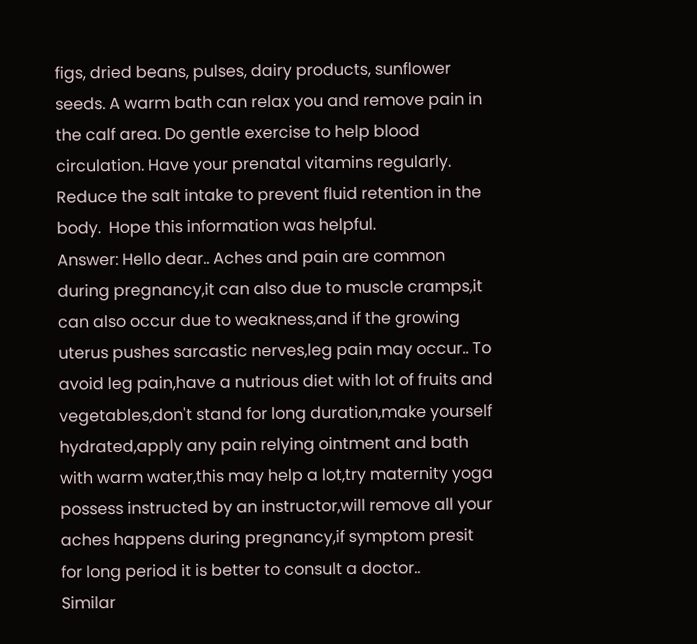figs, dried beans, pulses, dairy products, sunflower seeds. A warm bath can relax you and remove pain in the calf area. Do gentle exercise to help blood circulation. Have your prenatal vitamins regularly. Reduce the salt intake to prevent fluid retention in the body.  Hope this information was helpful.
Answer: Hello dear.. Aches and pain are common during pregnancy,it can also due to muscle cramps,it can also occur due to weakness,and if the growing uterus pushes sarcastic nerves,leg pain may occur.. To avoid leg pain,have a nutrious diet with lot of fruits and vegetables,don't stand for long duration,make yourself hydrated,apply any pain relying ointment and bath with warm water,this may help a lot,try maternity yoga possess instructed by an instructor,will remove all your aches happens during pregnancy,if symptom presit for long period it is better to consult a doctor..
Similar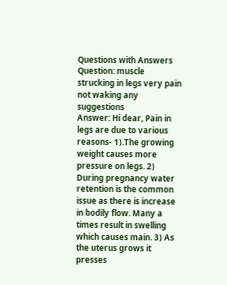Questions with Answers
Question: muscle strucking in legs very pain not waking any suggestions
Answer: Hi dear, Pain in legs are due to various reasons- 1).The growing weight causes more pressure on legs. 2) During pregnancy water retention is the common issue as there is increase in bodily flow. Many a times result in swelling which causes main. 3) As the uterus grows it presses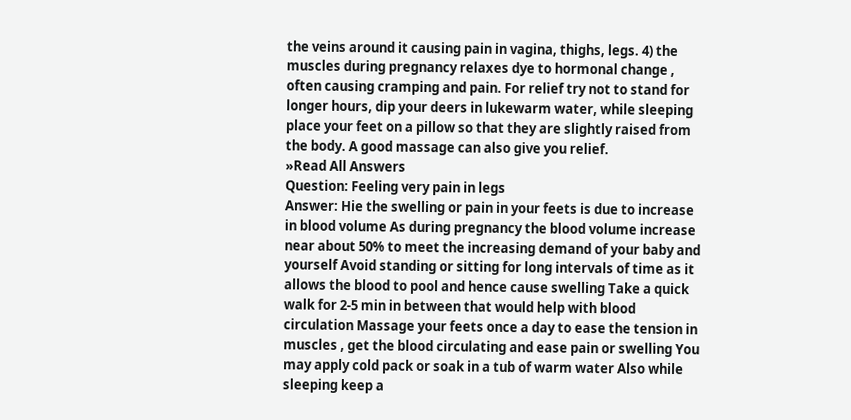the veins around it causing pain in vagina, thighs, legs. 4) the muscles during pregnancy relaxes dye to hormonal change , often causing cramping and pain. For relief try not to stand for longer hours, dip your deers in lukewarm water, while sleeping place your feet on a pillow so that they are slightly raised from the body. A good massage can also give you relief.
»Read All Answers
Question: Feeling very pain in legs
Answer: Hie the swelling or pain in your feets is due to increase in blood volume As during pregnancy the blood volume increase near about 50% to meet the increasing demand of your baby and yourself Avoid standing or sitting for long intervals of time as it allows the blood to pool and hence cause swelling Take a quick walk for 2-5 min in between that would help with blood circulation Massage your feets once a day to ease the tension in muscles , get the blood circulating and ease pain or swelling You may apply cold pack or soak in a tub of warm water Also while sleeping keep a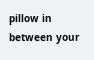pillow in between your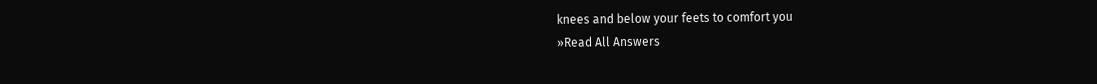knees and below your feets to comfort you
»Read All Answers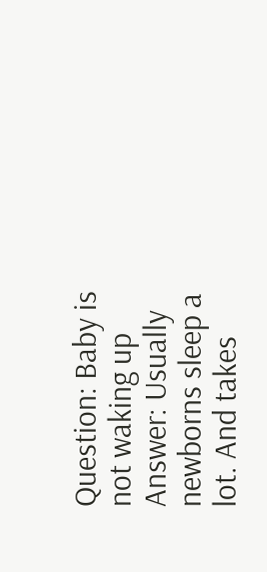Question: Baby is not waking up
Answer: Usually newborns sleep a lot. And takes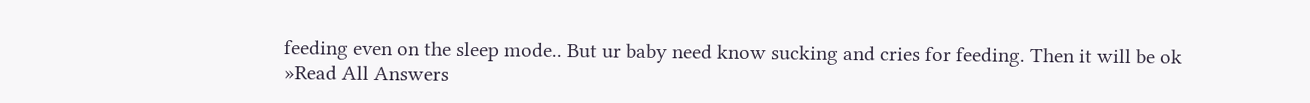feeding even on the sleep mode.. But ur baby need know sucking and cries for feeding. Then it will be ok
»Read All Answers